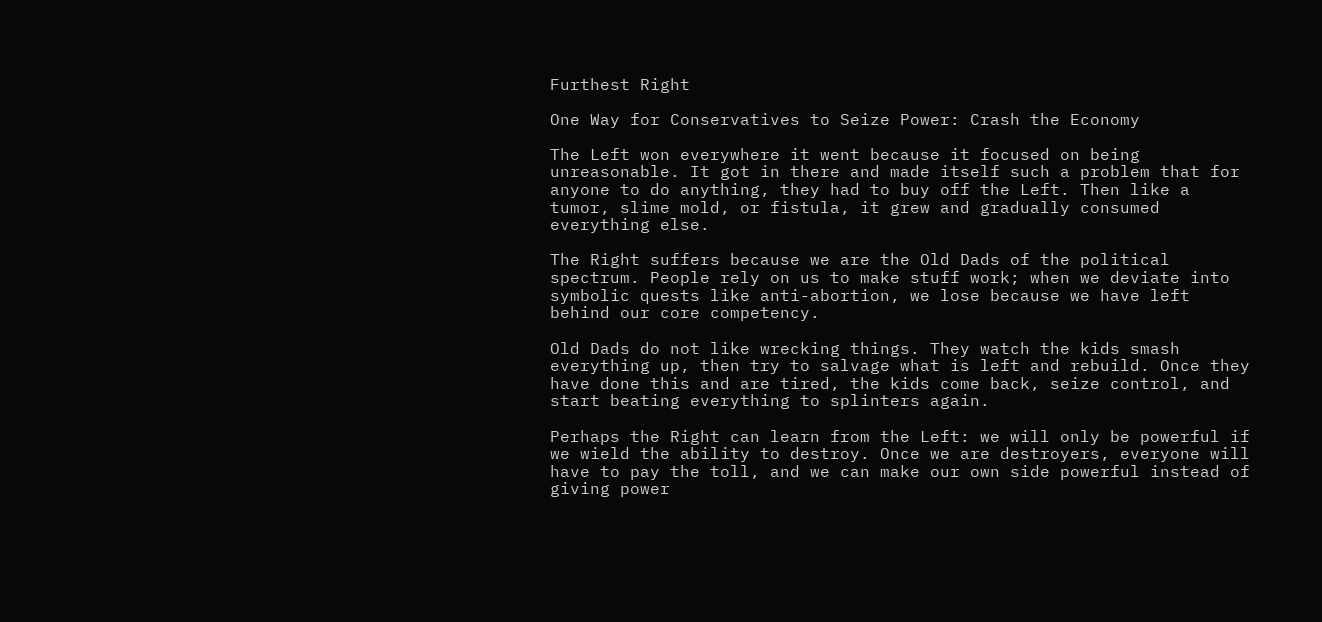Furthest Right

One Way for Conservatives to Seize Power: Crash the Economy

The Left won everywhere it went because it focused on being unreasonable. It got in there and made itself such a problem that for anyone to do anything, they had to buy off the Left. Then like a tumor, slime mold, or fistula, it grew and gradually consumed everything else.

The Right suffers because we are the Old Dads of the political spectrum. People rely on us to make stuff work; when we deviate into symbolic quests like anti-abortion, we lose because we have left behind our core competency.

Old Dads do not like wrecking things. They watch the kids smash everything up, then try to salvage what is left and rebuild. Once they have done this and are tired, the kids come back, seize control, and start beating everything to splinters again.

Perhaps the Right can learn from the Left: we will only be powerful if we wield the ability to destroy. Once we are destroyers, everyone will have to pay the toll, and we can make our own side powerful instead of giving power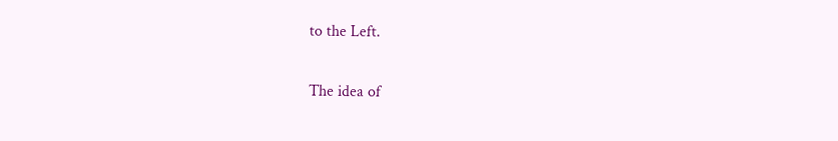to the Left.

The idea of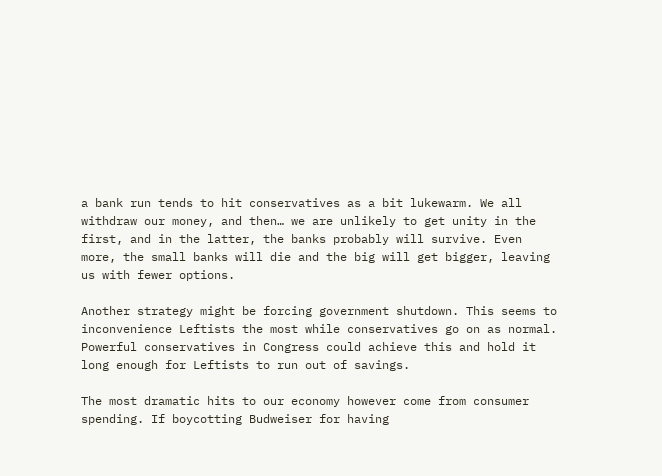a bank run tends to hit conservatives as a bit lukewarm. We all withdraw our money, and then… we are unlikely to get unity in the first, and in the latter, the banks probably will survive. Even more, the small banks will die and the big will get bigger, leaving us with fewer options.

Another strategy might be forcing government shutdown. This seems to inconvenience Leftists the most while conservatives go on as normal. Powerful conservatives in Congress could achieve this and hold it long enough for Leftists to run out of savings.

The most dramatic hits to our economy however come from consumer spending. If boycotting Budweiser for having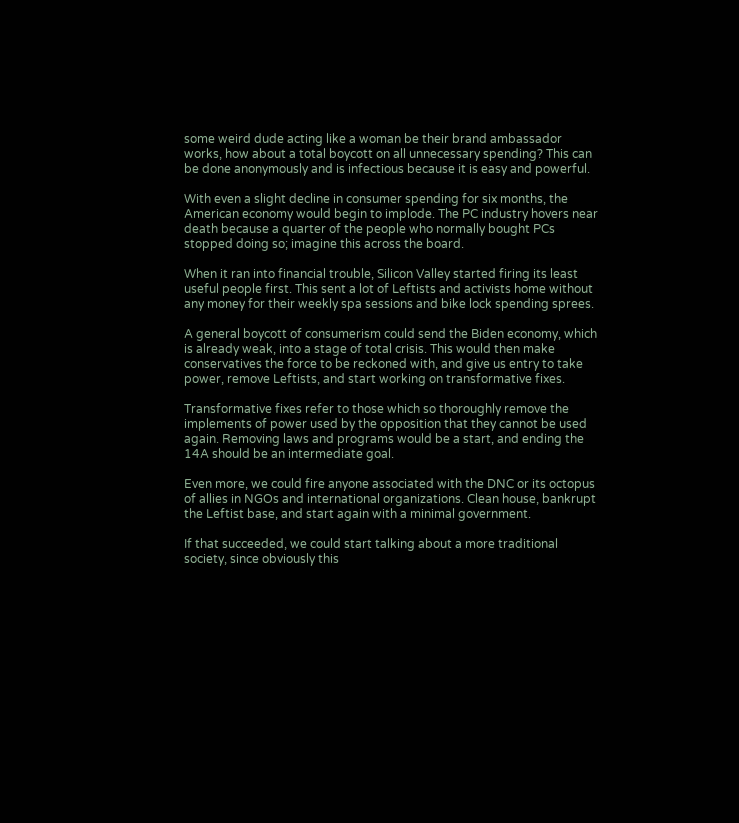some weird dude acting like a woman be their brand ambassador works, how about a total boycott on all unnecessary spending? This can be done anonymously and is infectious because it is easy and powerful.

With even a slight decline in consumer spending for six months, the American economy would begin to implode. The PC industry hovers near death because a quarter of the people who normally bought PCs stopped doing so; imagine this across the board.

When it ran into financial trouble, Silicon Valley started firing its least useful people first. This sent a lot of Leftists and activists home without any money for their weekly spa sessions and bike lock spending sprees.

A general boycott of consumerism could send the Biden economy, which is already weak, into a stage of total crisis. This would then make conservatives the force to be reckoned with, and give us entry to take power, remove Leftists, and start working on transformative fixes.

Transformative fixes refer to those which so thoroughly remove the implements of power used by the opposition that they cannot be used again. Removing laws and programs would be a start, and ending the 14A should be an intermediate goal.

Even more, we could fire anyone associated with the DNC or its octopus of allies in NGOs and international organizations. Clean house, bankrupt the Leftist base, and start again with a minimal government.

If that succeeded, we could start talking about a more traditional society, since obviously this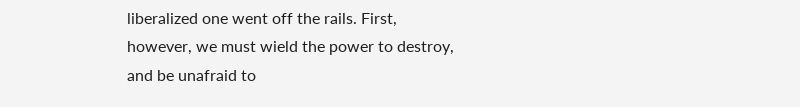liberalized one went off the rails. First, however, we must wield the power to destroy, and be unafraid to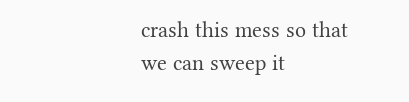crash this mess so that we can sweep it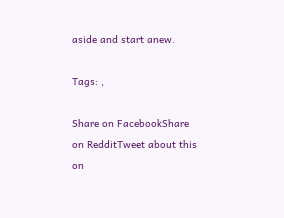aside and start anew.

Tags: ,

Share on FacebookShare on RedditTweet about this on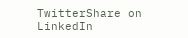TwitterShare on LinkedIn